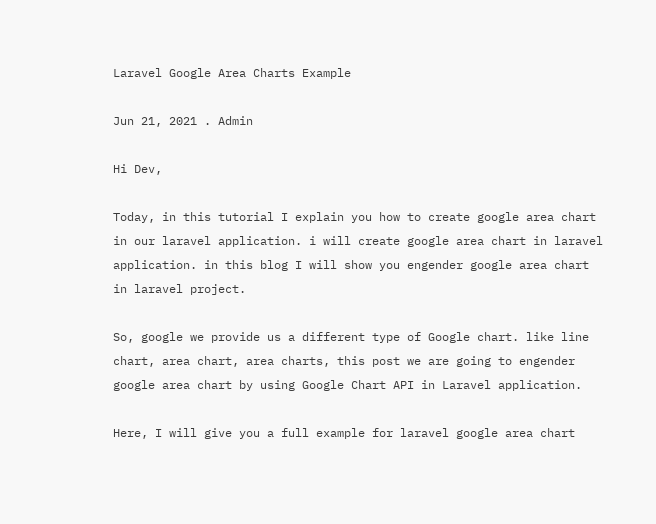Laravel Google Area Charts Example

Jun 21, 2021 . Admin

Hi Dev,

Today, in this tutorial I explain you how to create google area chart in our laravel application. i will create google area chart in laravel application. in this blog I will show you engender google area chart in laravel project.

So, google we provide us a different type of Google chart. like line chart, area chart, area charts, this post we are going to engender google area chart by using Google Chart API in Laravel application.

Here, I will give you a full example for laravel google area chart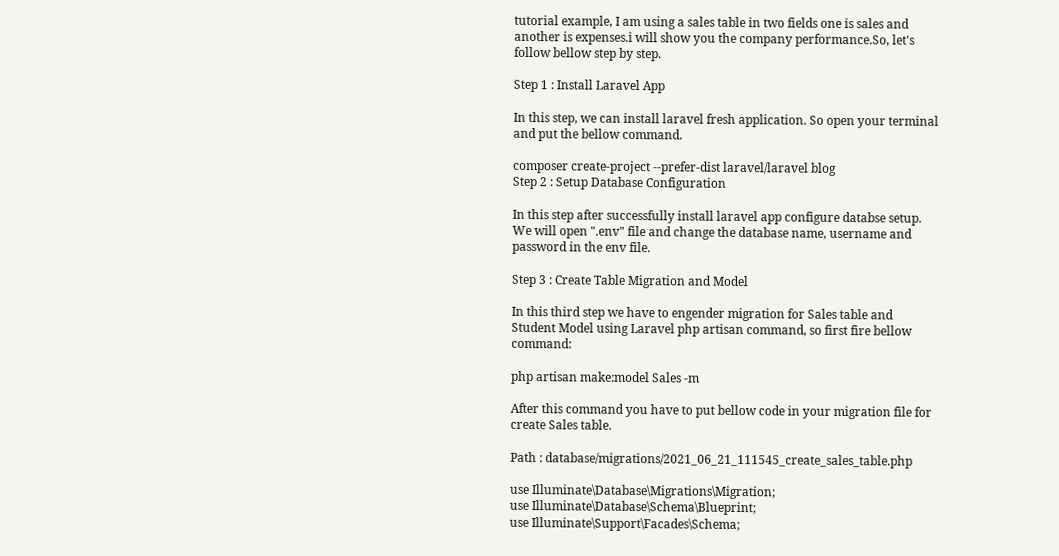tutorial example, I am using a sales table in two fields one is sales and another is expenses.i will show you the company performance.So, let's follow bellow step by step.

Step 1 : Install Laravel App

In this step, we can install laravel fresh application. So open your terminal and put the bellow command.

composer create-project --prefer-dist laravel/laravel blog
Step 2 : Setup Database Configuration

In this step after successfully install laravel app configure databse setup. We will open ".env" file and change the database name, username and password in the env file.

Step 3 : Create Table Migration and Model

In this third step we have to engender migration for Sales table and Student Model using Laravel php artisan command, so first fire bellow command:

php artisan make:model Sales -m

After this command you have to put bellow code in your migration file for create Sales table.

Path : database/migrations/2021_06_21_111545_create_sales_table.php

use Illuminate\Database\Migrations\Migration;
use Illuminate\Database\Schema\Blueprint;
use Illuminate\Support\Facades\Schema;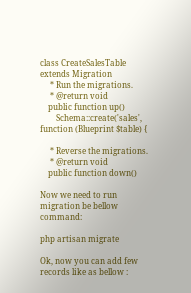class CreateSalesTable extends Migration
     * Run the migrations.
     * @return void
    public function up()
        Schema::create('sales', function (Blueprint $table) {

     * Reverse the migrations.
     * @return void
    public function down()

Now we need to run migration be bellow command:

php artisan migrate

Ok, now you can add few records like as bellow :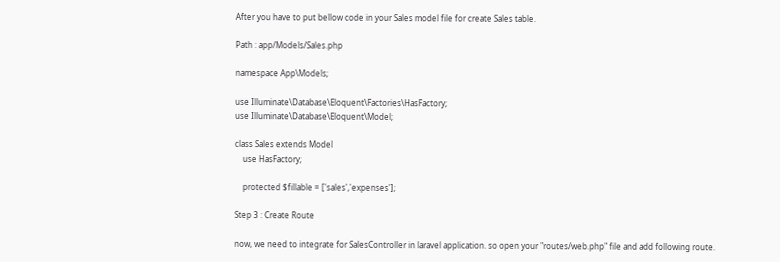After you have to put bellow code in your Sales model file for create Sales table.

Path : app/Models/Sales.php

namespace App\Models;

use Illuminate\Database\Eloquent\Factories\HasFactory;
use Illuminate\Database\Eloquent\Model;

class Sales extends Model
    use HasFactory;

    protected $fillable = ['sales','expenses'];

Step 3 : Create Route

now, we need to integrate for SalesController in laravel application. so open your "routes/web.php" file and add following route.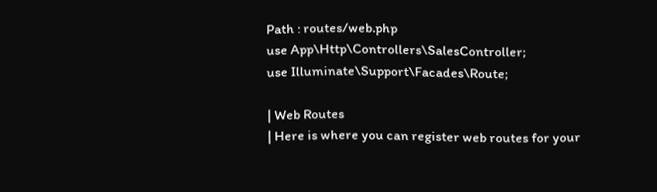Path : routes/web.php
use App\Http\Controllers\SalesController;
use Illuminate\Support\Facades\Route;

| Web Routes
| Here is where you can register web routes for your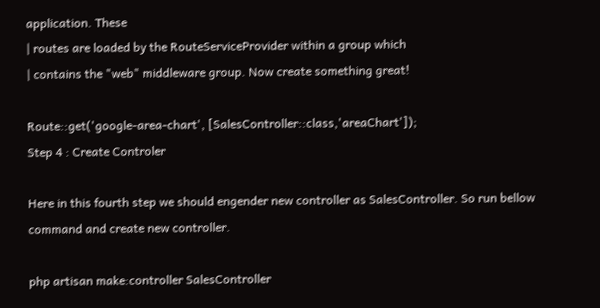application. These
| routes are loaded by the RouteServiceProvider within a group which
| contains the "web" middleware group. Now create something great!

Route::get('google-area-chart', [SalesController::class,'areaChart']);
Step 4 : Create Controler

Here in this fourth step we should engender new controller as SalesController. So run bellow command and create new controller.

php artisan make:controller SalesController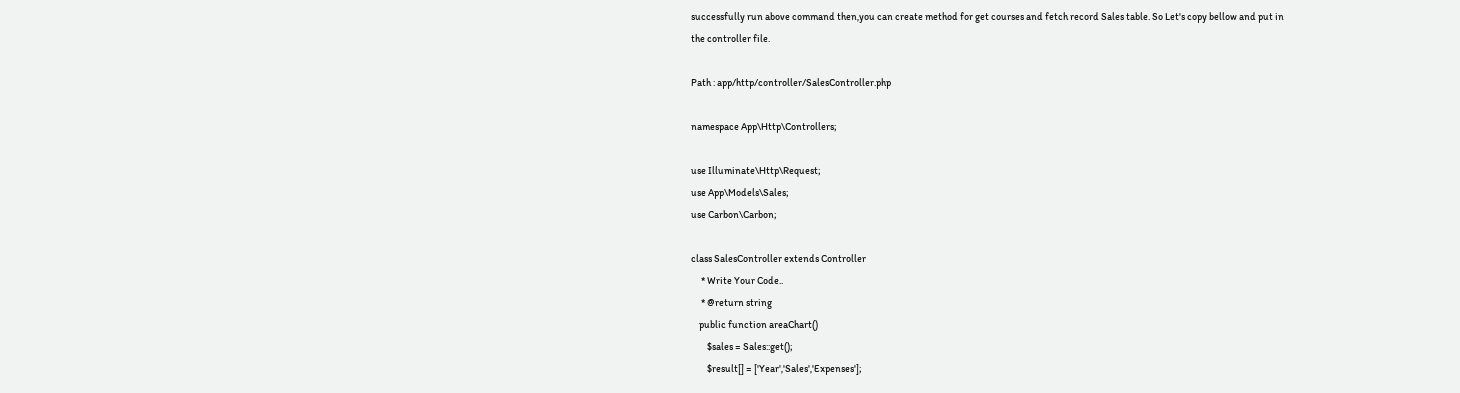successfully run above command then,you can create method for get courses and fetch record Sales table. So Let's copy bellow and put in the controller file.

Path : app/http/controller/SalesController.php

namespace App\Http\Controllers;

use Illuminate\Http\Request;
use App\Models\Sales;
use Carbon\Carbon;

class SalesController extends Controller
     * Write Your Code..
     * @return string
    public function areaChart()
        $sales = Sales::get();
        $result[] = ['Year','Sales','Expenses'];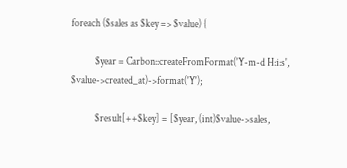foreach ($sales as $key => $value) {

            $year = Carbon::createFromFormat('Y-m-d H:i:s', $value->created_at)->format('Y');

            $result[++$key] = [$year, (int)$value->sales,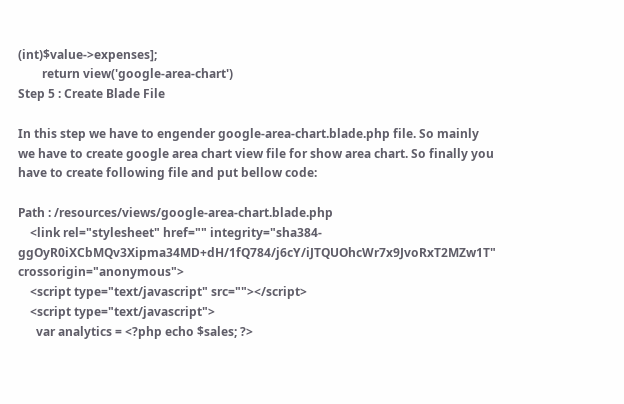(int)$value->expenses];
        return view('google-area-chart')
Step 5 : Create Blade File

In this step we have to engender google-area-chart.blade.php file. So mainly we have to create google area chart view file for show area chart. So finally you have to create following file and put bellow code:

Path : /resources/views/google-area-chart.blade.php
    <link rel="stylesheet" href="" integrity="sha384-ggOyR0iXCbMQv3Xipma34MD+dH/1fQ784/j6cY/iJTQUOhcWr7x9JvoRxT2MZw1T" crossorigin="anonymous">
    <script type="text/javascript" src=""></script>
    <script type="text/javascript">
      var analytics = <?php echo $sales; ?>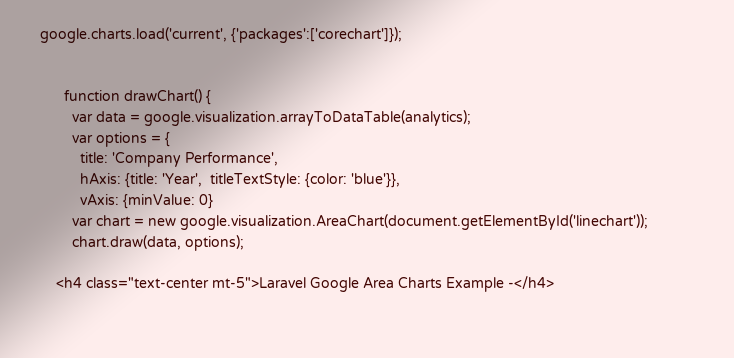google.charts.load('current', {'packages':['corechart']});


      function drawChart() {
        var data = google.visualization.arrayToDataTable(analytics);
        var options = {
          title: 'Company Performance',
          hAxis: {title: 'Year',  titleTextStyle: {color: 'blue'}},
          vAxis: {minValue: 0}
        var chart = new google.visualization.AreaChart(document.getElementById('linechart'));
        chart.draw(data, options);

    <h4 class="text-center mt-5">Laravel Google Area Charts Example -</h4>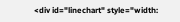<div id="linechart" style="width: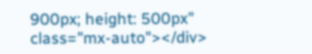900px; height: 500px" class="mx-auto"></div>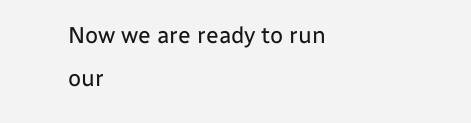Now we are ready to run our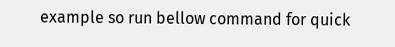example so run bellow command for quick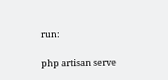run:

php artisan serve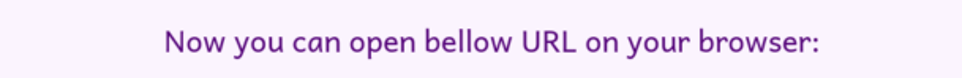Now you can open bellow URL on your browser: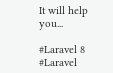It will help you...

#Laravel 8 #Laravel